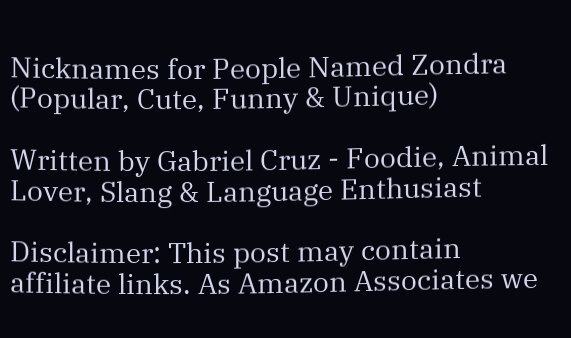Nicknames for People Named Zondra (Popular, Cute, Funny & Unique)

Written by Gabriel Cruz - Foodie, Animal Lover, Slang & Language Enthusiast

Disclaimer: This post may contain affiliate links. As Amazon Associates we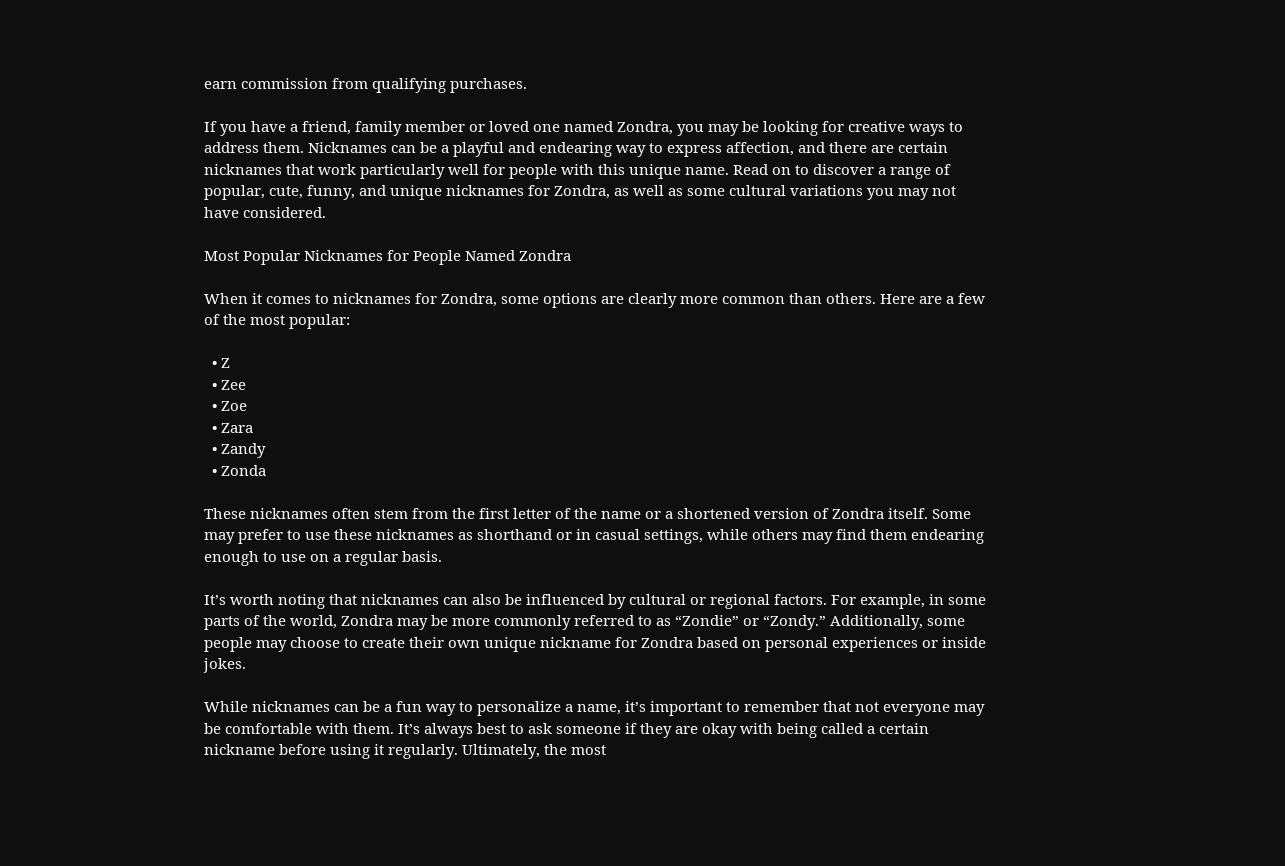earn commission from qualifying purchases.

If you have a friend, family member or loved one named Zondra, you may be looking for creative ways to address them. Nicknames can be a playful and endearing way to express affection, and there are certain nicknames that work particularly well for people with this unique name. Read on to discover a range of popular, cute, funny, and unique nicknames for Zondra, as well as some cultural variations you may not have considered.

Most Popular Nicknames for People Named Zondra

When it comes to nicknames for Zondra, some options are clearly more common than others. Here are a few of the most popular:

  • Z
  • Zee
  • Zoe
  • Zara
  • Zandy
  • Zonda

These nicknames often stem from the first letter of the name or a shortened version of Zondra itself. Some may prefer to use these nicknames as shorthand or in casual settings, while others may find them endearing enough to use on a regular basis.

It’s worth noting that nicknames can also be influenced by cultural or regional factors. For example, in some parts of the world, Zondra may be more commonly referred to as “Zondie” or “Zondy.” Additionally, some people may choose to create their own unique nickname for Zondra based on personal experiences or inside jokes.

While nicknames can be a fun way to personalize a name, it’s important to remember that not everyone may be comfortable with them. It’s always best to ask someone if they are okay with being called a certain nickname before using it regularly. Ultimately, the most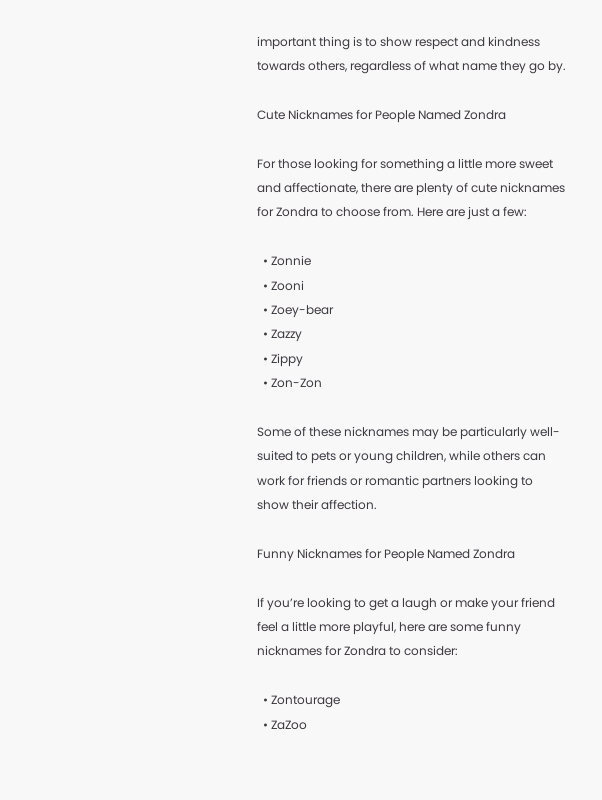important thing is to show respect and kindness towards others, regardless of what name they go by.

Cute Nicknames for People Named Zondra

For those looking for something a little more sweet and affectionate, there are plenty of cute nicknames for Zondra to choose from. Here are just a few:

  • Zonnie
  • Zooni
  • Zoey-bear
  • Zazzy
  • Zippy
  • Zon-Zon

Some of these nicknames may be particularly well-suited to pets or young children, while others can work for friends or romantic partners looking to show their affection.

Funny Nicknames for People Named Zondra

If you’re looking to get a laugh or make your friend feel a little more playful, here are some funny nicknames for Zondra to consider:

  • Zontourage
  • ZaZoo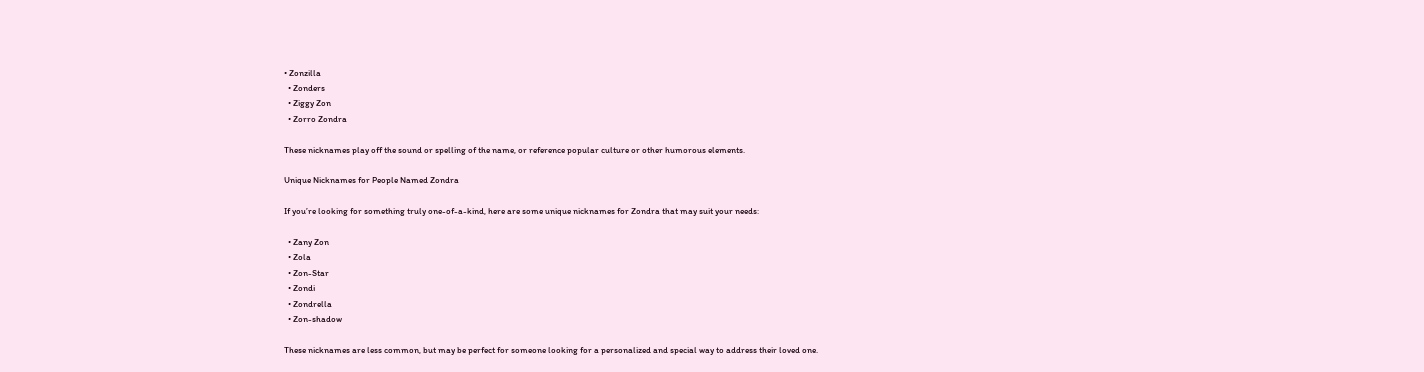• Zonzilla
  • Zonders
  • Ziggy Zon
  • Zorro Zondra

These nicknames play off the sound or spelling of the name, or reference popular culture or other humorous elements.

Unique Nicknames for People Named Zondra

If you’re looking for something truly one-of-a-kind, here are some unique nicknames for Zondra that may suit your needs:

  • Zany Zon
  • Zola
  • Zon-Star
  • Zondi
  • Zondrella
  • Zon-shadow

These nicknames are less common, but may be perfect for someone looking for a personalized and special way to address their loved one.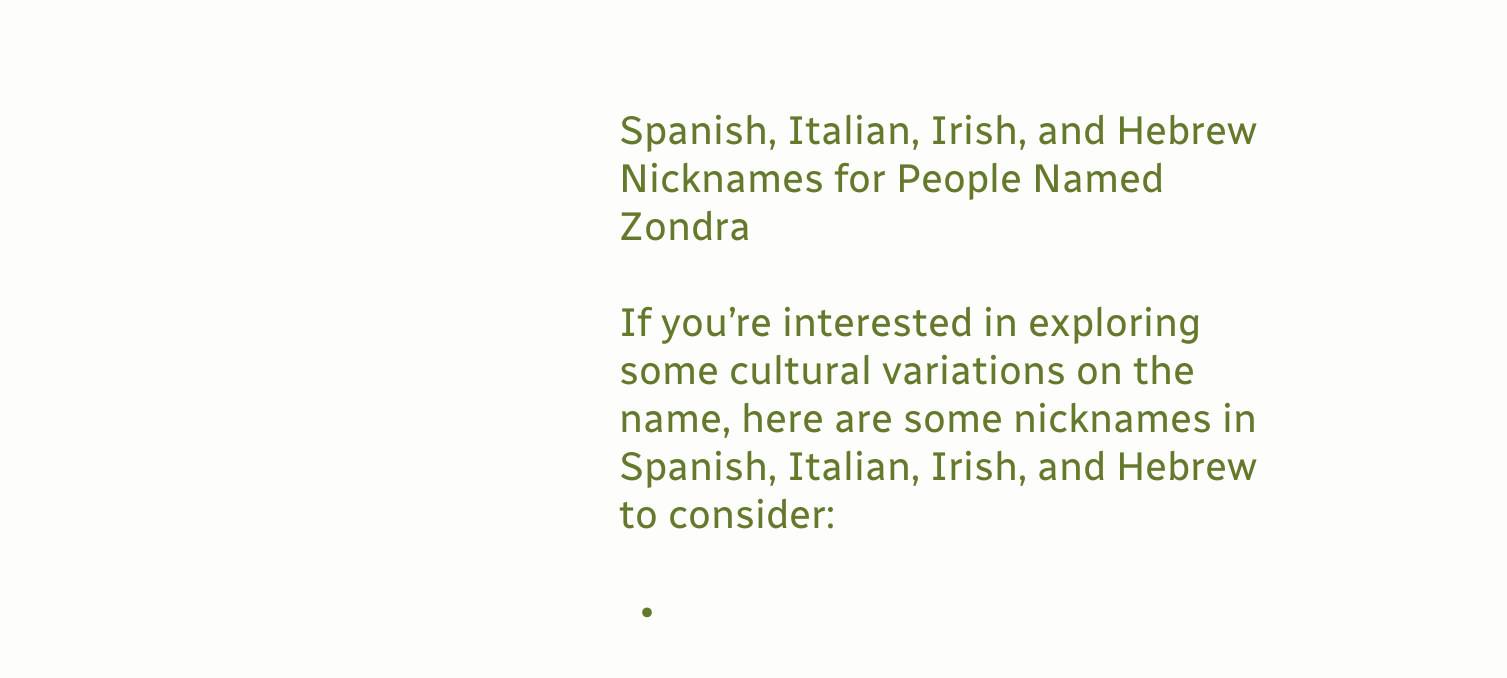Spanish, Italian, Irish, and Hebrew Nicknames for People Named Zondra

If you’re interested in exploring some cultural variations on the name, here are some nicknames in Spanish, Italian, Irish, and Hebrew to consider:

  •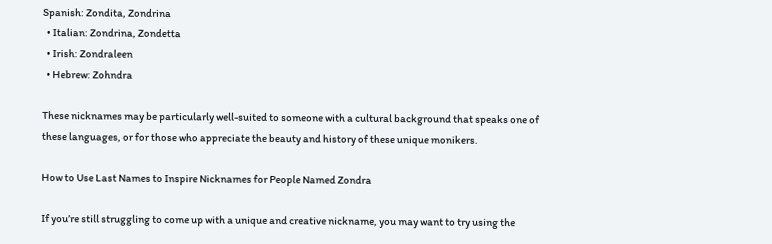Spanish: Zondita, Zondrina
  • Italian: Zondrina, Zondetta
  • Irish: Zondraleen
  • Hebrew: Zohndra

These nicknames may be particularly well-suited to someone with a cultural background that speaks one of these languages, or for those who appreciate the beauty and history of these unique monikers.

How to Use Last Names to Inspire Nicknames for People Named Zondra

If you’re still struggling to come up with a unique and creative nickname, you may want to try using the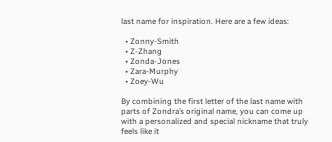last name for inspiration. Here are a few ideas:

  • Zonny-Smith
  • Z-Zhang
  • Zonda-Jones
  • Zara-Murphy
  • Zoey-Wu

By combining the first letter of the last name with parts of Zondra’s original name, you can come up with a personalized and special nickname that truly feels like it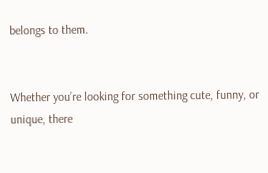belongs to them.


Whether you’re looking for something cute, funny, or unique, there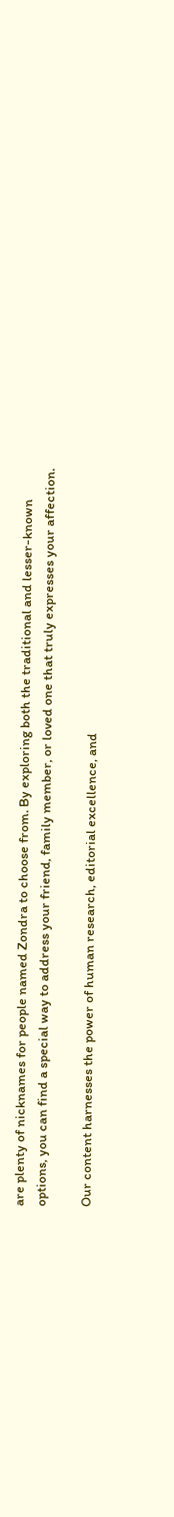are plenty of nicknames for people named Zondra to choose from. By exploring both the traditional and lesser-known options, you can find a special way to address your friend, family member, or loved one that truly expresses your affection.

Our content harnesses the power of human research, editorial excellence, and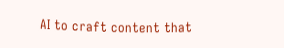AI to craft content that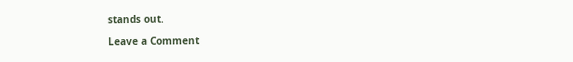stands out.

Leave a Comment